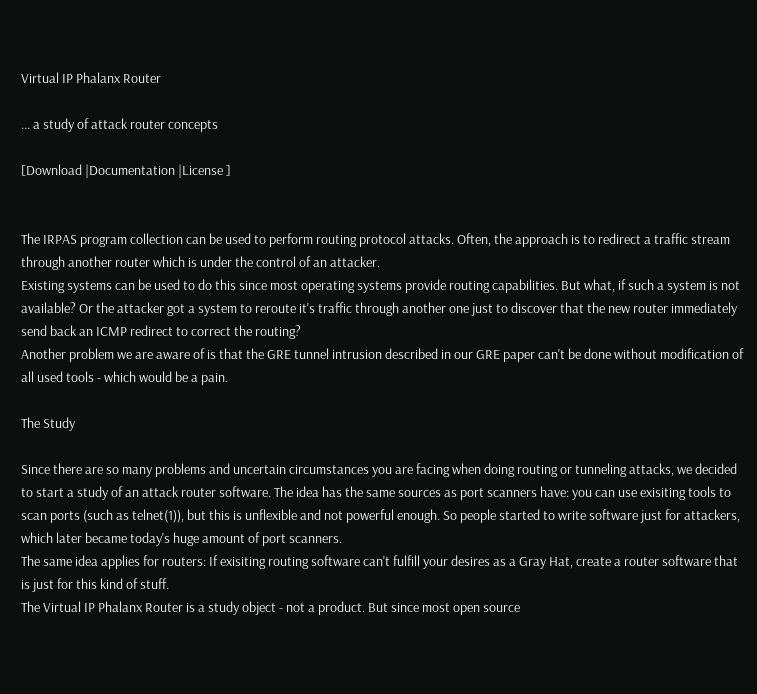Virtual IP Phalanx Router

... a study of attack router concepts

[Download |Documentation |License ]


The IRPAS program collection can be used to perform routing protocol attacks. Often, the approach is to redirect a traffic stream through another router which is under the control of an attacker.
Existing systems can be used to do this since most operating systems provide routing capabilities. But what, if such a system is not available? Or the attacker got a system to reroute it's traffic through another one just to discover that the new router immediately send back an ICMP redirect to correct the routing?
Another problem we are aware of is that the GRE tunnel intrusion described in our GRE paper can't be done without modification of all used tools - which would be a pain.

The Study

Since there are so many problems and uncertain circumstances you are facing when doing routing or tunneling attacks, we decided to start a study of an attack router software. The idea has the same sources as port scanners have: you can use exisiting tools to scan ports (such as telnet(1)), but this is unflexible and not powerful enough. So people started to write software just for attackers, which later became today's huge amount of port scanners.
The same idea applies for routers: If exisiting routing software can't fulfill your desires as a Gray Hat, create a router software that is just for this kind of stuff.
The Virtual IP Phalanx Router is a study object - not a product. But since most open source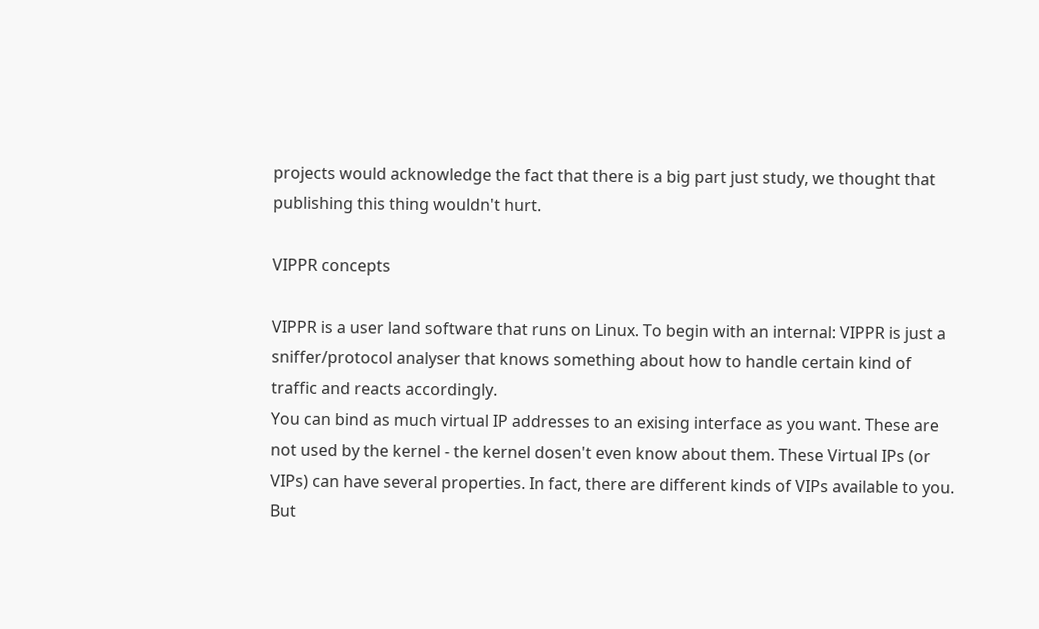projects would acknowledge the fact that there is a big part just study, we thought that publishing this thing wouldn't hurt.

VIPPR concepts

VIPPR is a user land software that runs on Linux. To begin with an internal: VIPPR is just a sniffer/protocol analyser that knows something about how to handle certain kind of traffic and reacts accordingly.
You can bind as much virtual IP addresses to an exising interface as you want. These are not used by the kernel - the kernel dosen't even know about them. These Virtual IPs (or VIPs) can have several properties. In fact, there are different kinds of VIPs available to you. But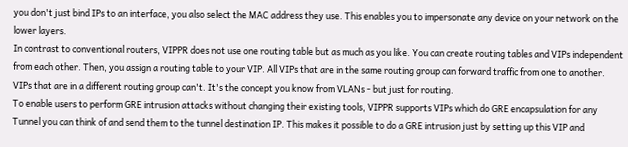you don't just bind IPs to an interface, you also select the MAC address they use. This enables you to impersonate any device on your network on the lower layers.
In contrast to conventional routers, VIPPR does not use one routing table but as much as you like. You can create routing tables and VIPs independent from each other. Then, you assign a routing table to your VIP. All VIPs that are in the same routing group can forward traffic from one to another. VIPs that are in a different routing group can't. It's the concept you know from VLANs - but just for routing.
To enable users to perform GRE intrusion attacks without changing their existing tools, VIPPR supports VIPs which do GRE encapsulation for any Tunnel you can think of and send them to the tunnel destination IP. This makes it possible to do a GRE intrusion just by setting up this VIP and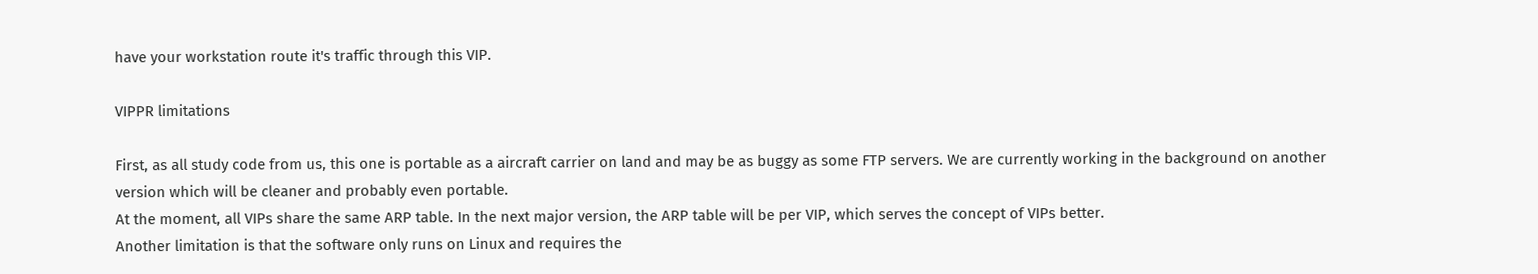have your workstation route it's traffic through this VIP.

VIPPR limitations

First, as all study code from us, this one is portable as a aircraft carrier on land and may be as buggy as some FTP servers. We are currently working in the background on another version which will be cleaner and probably even portable.
At the moment, all VIPs share the same ARP table. In the next major version, the ARP table will be per VIP, which serves the concept of VIPs better.
Another limitation is that the software only runs on Linux and requires the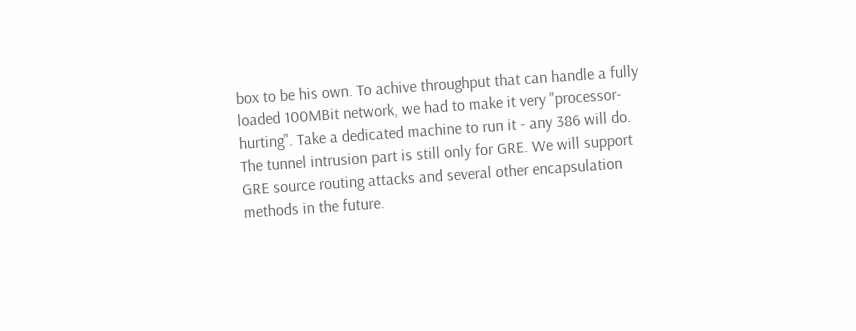box to be his own. To achive throughput that can handle a fully loaded 100MBit network, we had to make it very "processor-hurting". Take a dedicated machine to run it - any 386 will do.
The tunnel intrusion part is still only for GRE. We will support GRE source routing attacks and several other encapsulation methods in the future.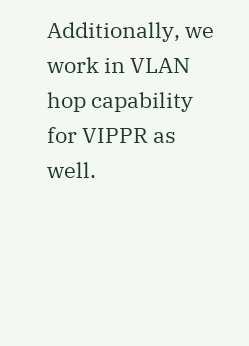Additionally, we work in VLAN hop capability for VIPPR as well.